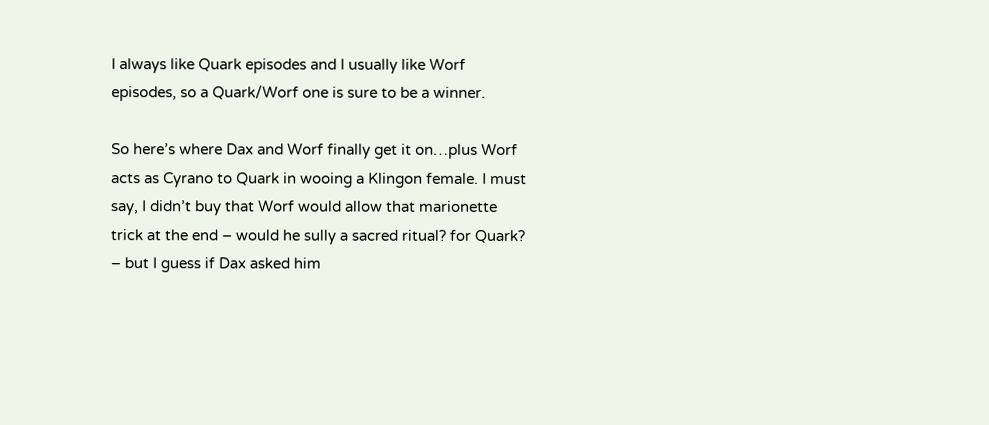I always like Quark episodes and I usually like Worf episodes, so a Quark/Worf one is sure to be a winner.

So here’s where Dax and Worf finally get it on…plus Worf acts as Cyrano to Quark in wooing a Klingon female. I must say, I didn’t buy that Worf would allow that marionette trick at the end – would he sully a sacred ritual? for Quark? – but I guess if Dax asked him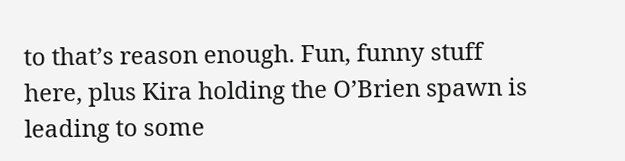to that’s reason enough. Fun, funny stuff here, plus Kira holding the O’Brien spawn is leading to some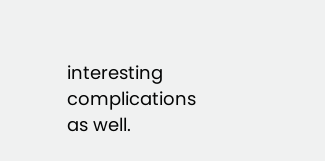interesting complications as well.